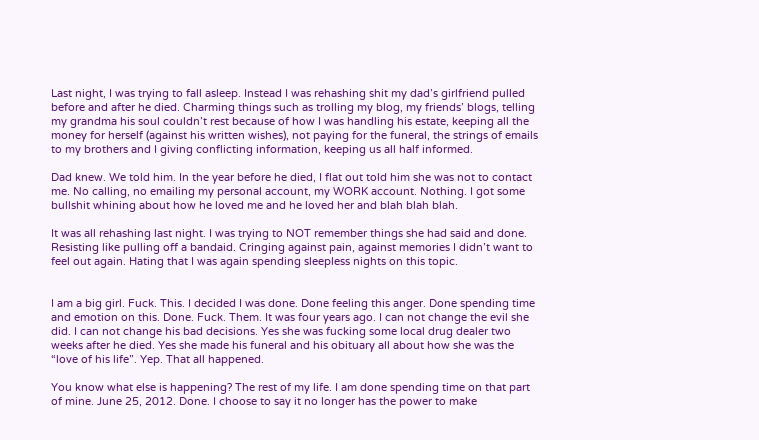Last night, I was trying to fall asleep. Instead I was rehashing shit my dad’s girlfriend pulled before and after he died. Charming things such as trolling my blog, my friends’ blogs, telling my grandma his soul couldn’t rest because of how I was handling his estate, keeping all the money for herself (against his written wishes), not paying for the funeral, the strings of emails to my brothers and I giving conflicting information, keeping us all half informed.

Dad knew. We told him. In the year before he died, I flat out told him she was not to contact me. No calling, no emailing my personal account, my WORK account. Nothing. I got some bullshit whining about how he loved me and he loved her and blah blah blah.

It was all rehashing last night. I was trying to NOT remember things she had said and done. Resisting like pulling off a bandaid. Cringing against pain, against memories I didn’t want to feel out again. Hating that I was again spending sleepless nights on this topic.


I am a big girl. Fuck. This. I decided I was done. Done feeling this anger. Done spending time and emotion on this. Done. Fuck. Them. It was four years ago. I can not change the evil she did. I can not change his bad decisions. Yes she was fucking some local drug dealer two weeks after he died. Yes she made his funeral and his obituary all about how she was the “love of his life”. Yep. That all happened.

You know what else is happening? The rest of my life. I am done spending time on that part of mine. June 25, 2012. Done. I choose to say it no longer has the power to make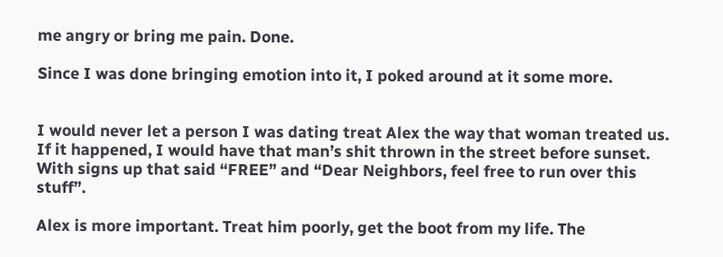me angry or bring me pain. Done.

Since I was done bringing emotion into it, I poked around at it some more.


I would never let a person I was dating treat Alex the way that woman treated us. If it happened, I would have that man’s shit thrown in the street before sunset. With signs up that said “FREE” and “Dear Neighbors, feel free to run over this stuff”.

Alex is more important. Treat him poorly, get the boot from my life. The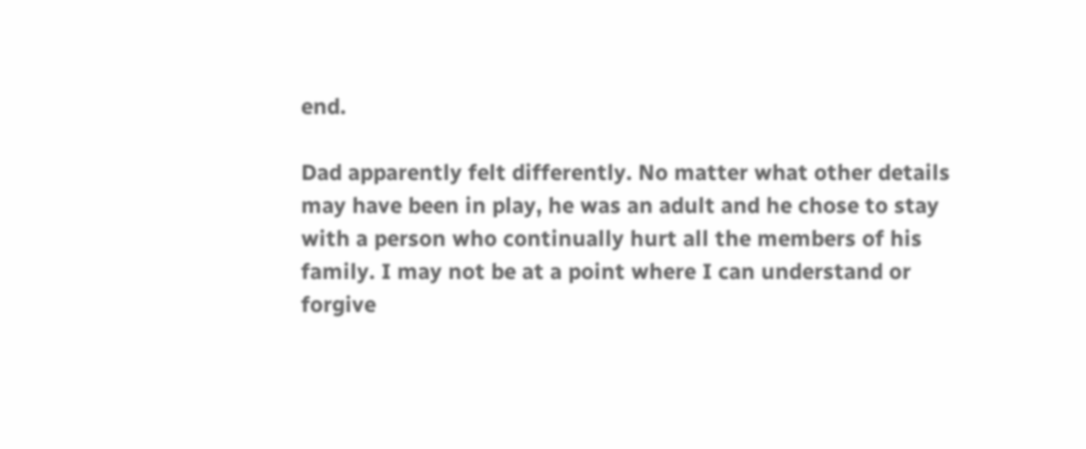end.

Dad apparently felt differently. No matter what other details may have been in play, he was an adult and he chose to stay with a person who continually hurt all the members of his family. I may not be at a point where I can understand or forgive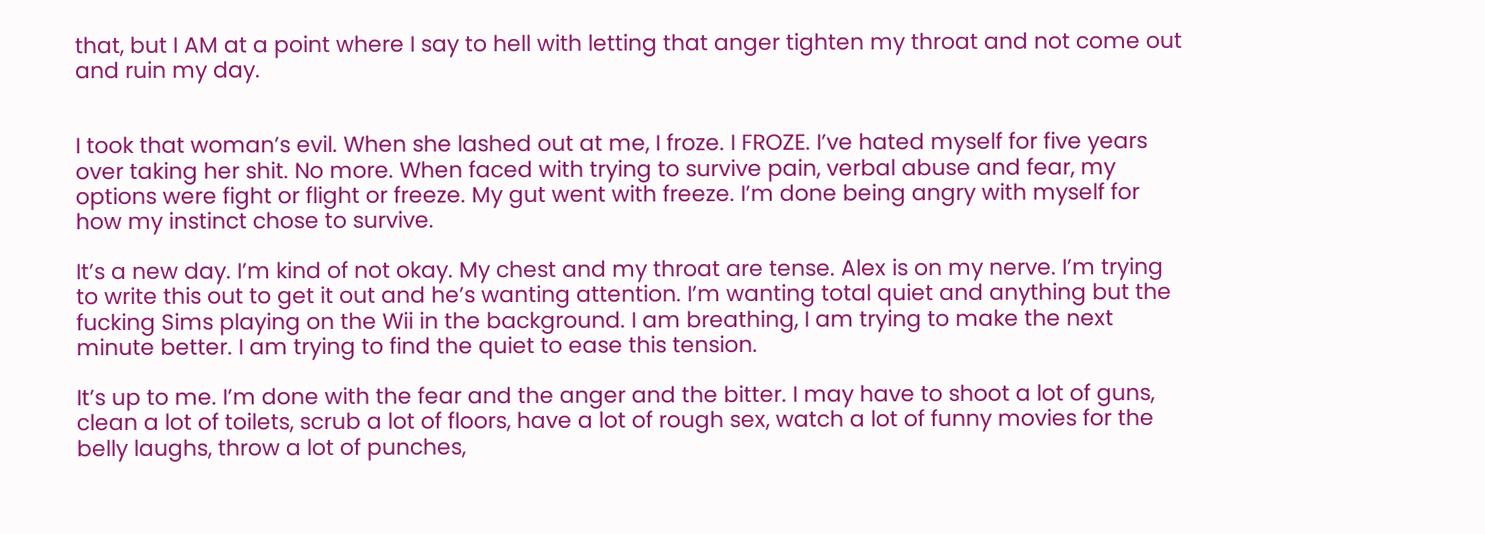that, but I AM at a point where I say to hell with letting that anger tighten my throat and not come out and ruin my day.


I took that woman’s evil. When she lashed out at me, I froze. I FROZE. I’ve hated myself for five years over taking her shit. No more. When faced with trying to survive pain, verbal abuse and fear, my options were fight or flight or freeze. My gut went with freeze. I’m done being angry with myself for how my instinct chose to survive.

It’s a new day. I’m kind of not okay. My chest and my throat are tense. Alex is on my nerve. I’m trying to write this out to get it out and he’s wanting attention. I’m wanting total quiet and anything but the fucking Sims playing on the Wii in the background. I am breathing, I am trying to make the next minute better. I am trying to find the quiet to ease this tension.

It’s up to me. I’m done with the fear and the anger and the bitter. I may have to shoot a lot of guns, clean a lot of toilets, scrub a lot of floors, have a lot of rough sex, watch a lot of funny movies for the belly laughs, throw a lot of punches,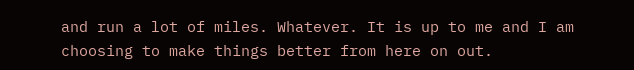and run a lot of miles. Whatever. It is up to me and I am choosing to make things better from here on out.